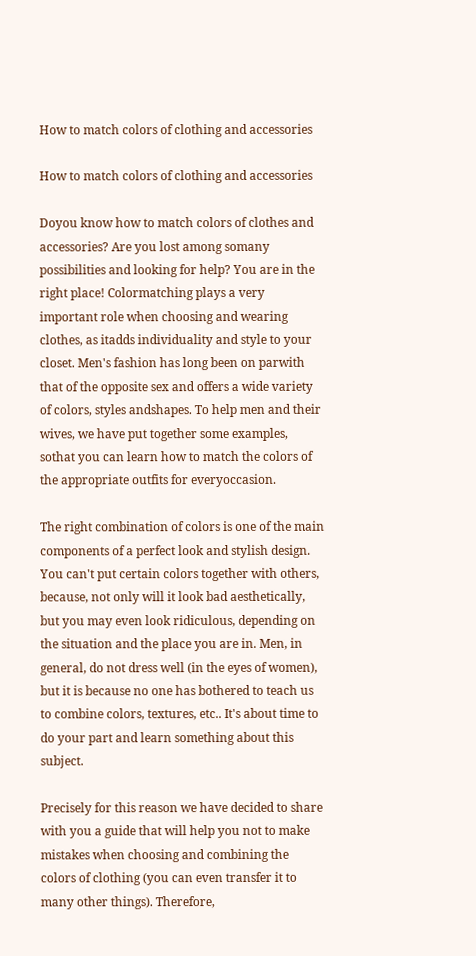How to match colors of clothing and accessories

How to match colors of clothing and accessories

Doyou know how to match colors of clothes and accessories? Are you lost among somany possibilities and looking for help? You are in the right place! Colormatching plays a very important role when choosing and wearing clothes, as itadds individuality and style to your closet. Men's fashion has long been on parwith that of the opposite sex and offers a wide variety of colors, styles andshapes. To help men and their wives, we have put together some examples, sothat you can learn how to match the colors of the appropriate outfits for everyoccasion.

The right combination of colors is one of the main components of a perfect look and stylish design. You can't put certain colors together with others, because, not only will it look bad aesthetically, but you may even look ridiculous, depending on the situation and the place you are in. Men, in general, do not dress well (in the eyes of women), but it is because no one has bothered to teach us to combine colors, textures, etc.. It's about time to do your part and learn something about this subject.

Precisely for this reason we have decided to share with you a guide that will help you not to make mistakes when choosing and combining the colors of clothing (you can even transfer it to many other things). Therefore,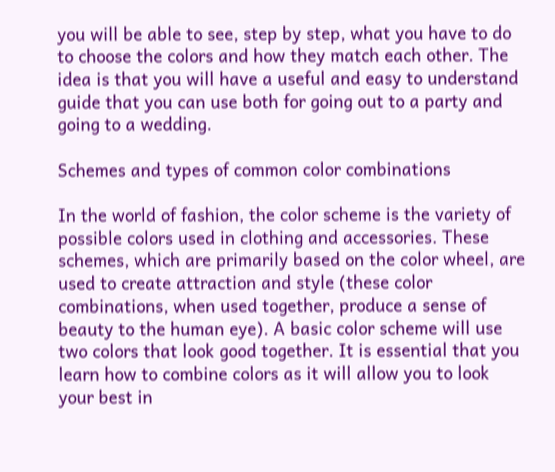you will be able to see, step by step, what you have to do to choose the colors and how they match each other. The idea is that you will have a useful and easy to understand guide that you can use both for going out to a party and going to a wedding.

Schemes and types of common color combinations

In the world of fashion, the color scheme is the variety of possible colors used in clothing and accessories. These schemes, which are primarily based on the color wheel, are used to create attraction and style (these color combinations, when used together, produce a sense of beauty to the human eye). A basic color scheme will use two colors that look good together. It is essential that you learn how to combine colors as it will allow you to look your best in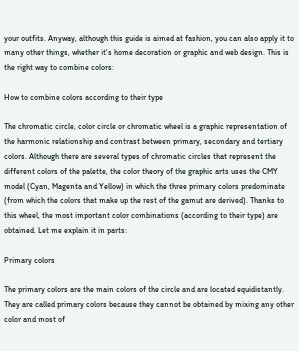your outfits. Anyway, although this guide is aimed at fashion, you can also apply it to many other things, whether it's home decoration or graphic and web design. This is the right way to combine colors:

How to combine colors according to their type

The chromatic circle, color circle or chromatic wheel is a graphic representation of the harmonic relationship and contrast between primary, secondary and tertiary colors. Although there are several types of chromatic circles that represent the different colors of the palette, the color theory of the graphic arts uses the CMY model (Cyan, Magenta and Yellow) in which the three primary colors predominate (from which the colors that make up the rest of the gamut are derived). Thanks to this wheel, the most important color combinations (according to their type) are obtained. Let me explain it in parts:

Primary colors

The primary colors are the main colors of the circle and are located equidistantly. They are called primary colors because they cannot be obtained by mixing any other color and most of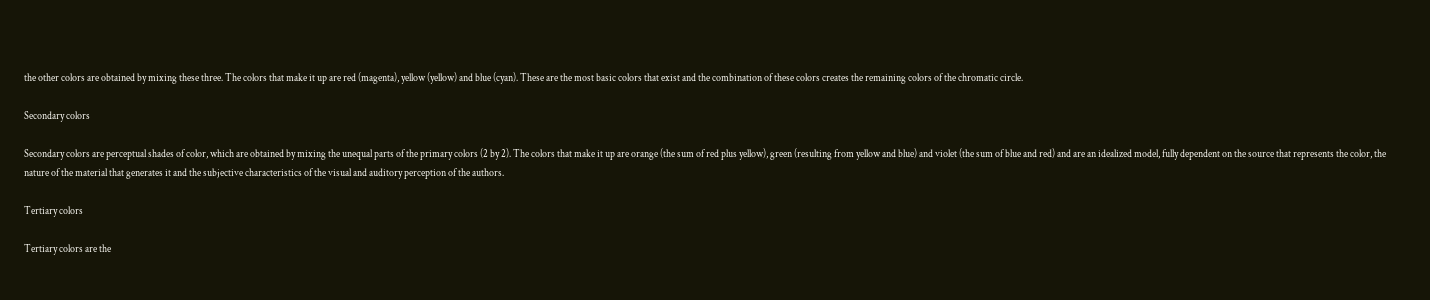the other colors are obtained by mixing these three. The colors that make it up are red (magenta), yellow (yellow) and blue (cyan). These are the most basic colors that exist and the combination of these colors creates the remaining colors of the chromatic circle.

Secondary colors

Secondary colors are perceptual shades of color, which are obtained by mixing the unequal parts of the primary colors (2 by 2). The colors that make it up are orange (the sum of red plus yellow), green (resulting from yellow and blue) and violet (the sum of blue and red) and are an idealized model, fully dependent on the source that represents the color, the nature of the material that generates it and the subjective characteristics of the visual and auditory perception of the authors.

Tertiary colors

Tertiary colors are the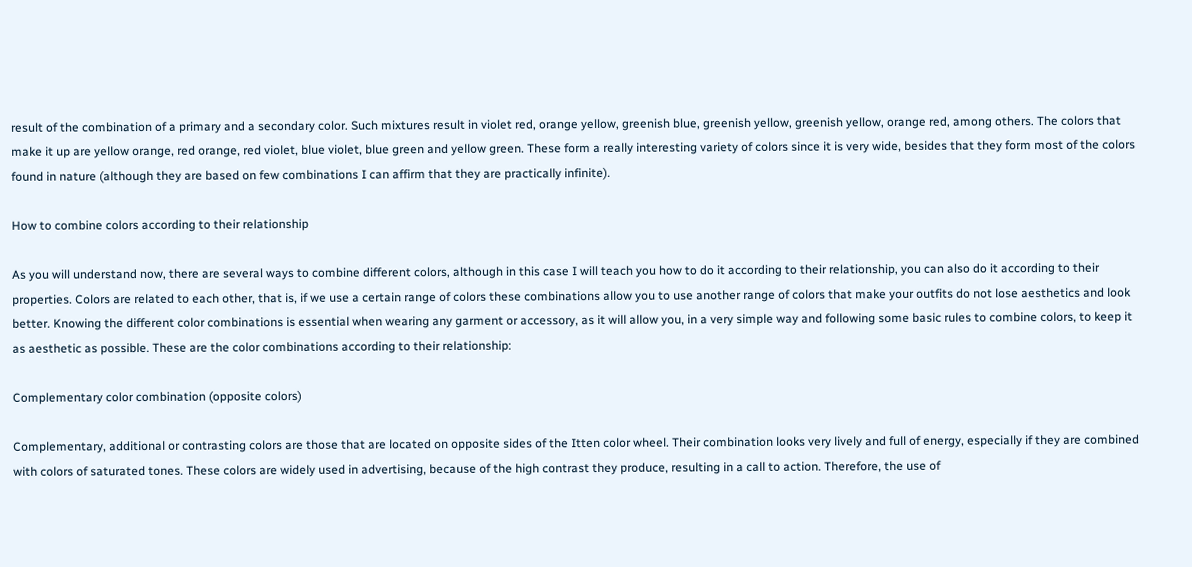result of the combination of a primary and a secondary color. Such mixtures result in violet red, orange yellow, greenish blue, greenish yellow, greenish yellow, orange red, among others. The colors that make it up are yellow orange, red orange, red violet, blue violet, blue green and yellow green. These form a really interesting variety of colors since it is very wide, besides that they form most of the colors found in nature (although they are based on few combinations I can affirm that they are practically infinite).

How to combine colors according to their relationship

As you will understand now, there are several ways to combine different colors, although in this case I will teach you how to do it according to their relationship, you can also do it according to their properties. Colors are related to each other, that is, if we use a certain range of colors these combinations allow you to use another range of colors that make your outfits do not lose aesthetics and look better. Knowing the different color combinations is essential when wearing any garment or accessory, as it will allow you, in a very simple way and following some basic rules to combine colors, to keep it as aesthetic as possible. These are the color combinations according to their relationship:

Complementary color combination (opposite colors)

Complementary, additional or contrasting colors are those that are located on opposite sides of the Itten color wheel. Their combination looks very lively and full of energy, especially if they are combined with colors of saturated tones. These colors are widely used in advertising, because of the high contrast they produce, resulting in a call to action. Therefore, the use of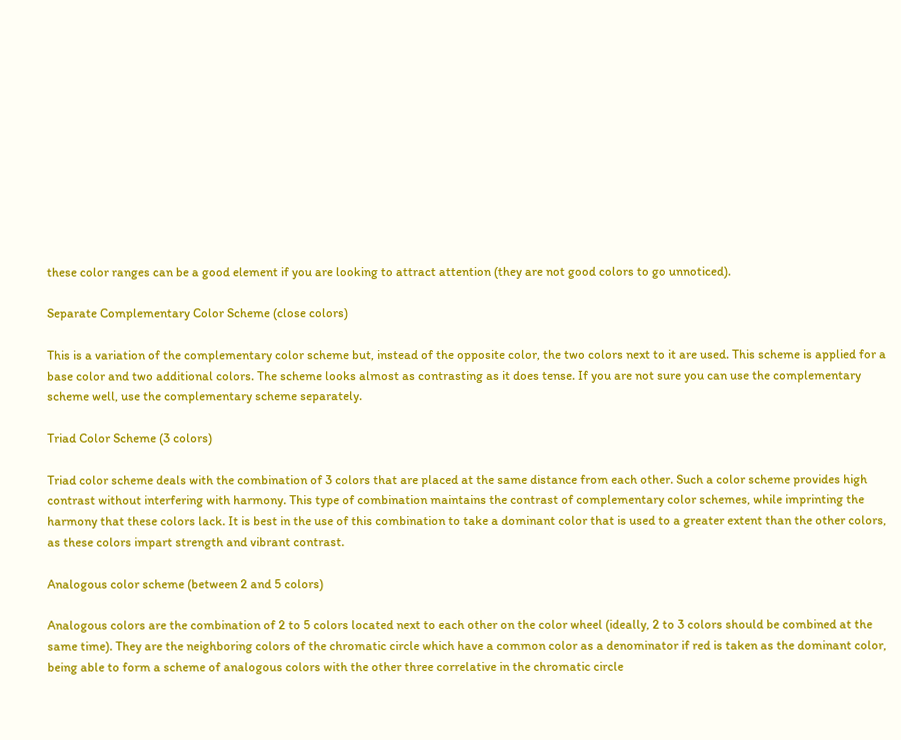these color ranges can be a good element if you are looking to attract attention (they are not good colors to go unnoticed).

Separate Complementary Color Scheme (close colors)

This is a variation of the complementary color scheme but, instead of the opposite color, the two colors next to it are used. This scheme is applied for a base color and two additional colors. The scheme looks almost as contrasting as it does tense. If you are not sure you can use the complementary scheme well, use the complementary scheme separately.

Triad Color Scheme (3 colors)

Triad color scheme deals with the combination of 3 colors that are placed at the same distance from each other. Such a color scheme provides high contrast without interfering with harmony. This type of combination maintains the contrast of complementary color schemes, while imprinting the harmony that these colors lack. It is best in the use of this combination to take a dominant color that is used to a greater extent than the other colors, as these colors impart strength and vibrant contrast.

Analogous color scheme (between 2 and 5 colors)

Analogous colors are the combination of 2 to 5 colors located next to each other on the color wheel (ideally, 2 to 3 colors should be combined at the same time). They are the neighboring colors of the chromatic circle which have a common color as a denominator if red is taken as the dominant color, being able to form a scheme of analogous colors with the other three correlative in the chromatic circle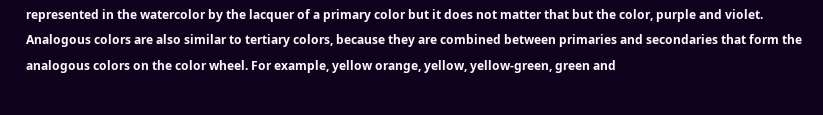represented in the watercolor by the lacquer of a primary color but it does not matter that but the color, purple and violet. Analogous colors are also similar to tertiary colors, because they are combined between primaries and secondaries that form the analogous colors on the color wheel. For example, yellow orange, yellow, yellow-green, green and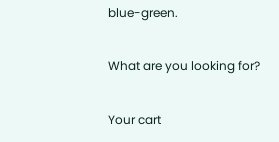blue-green.

What are you looking for?

Your cart